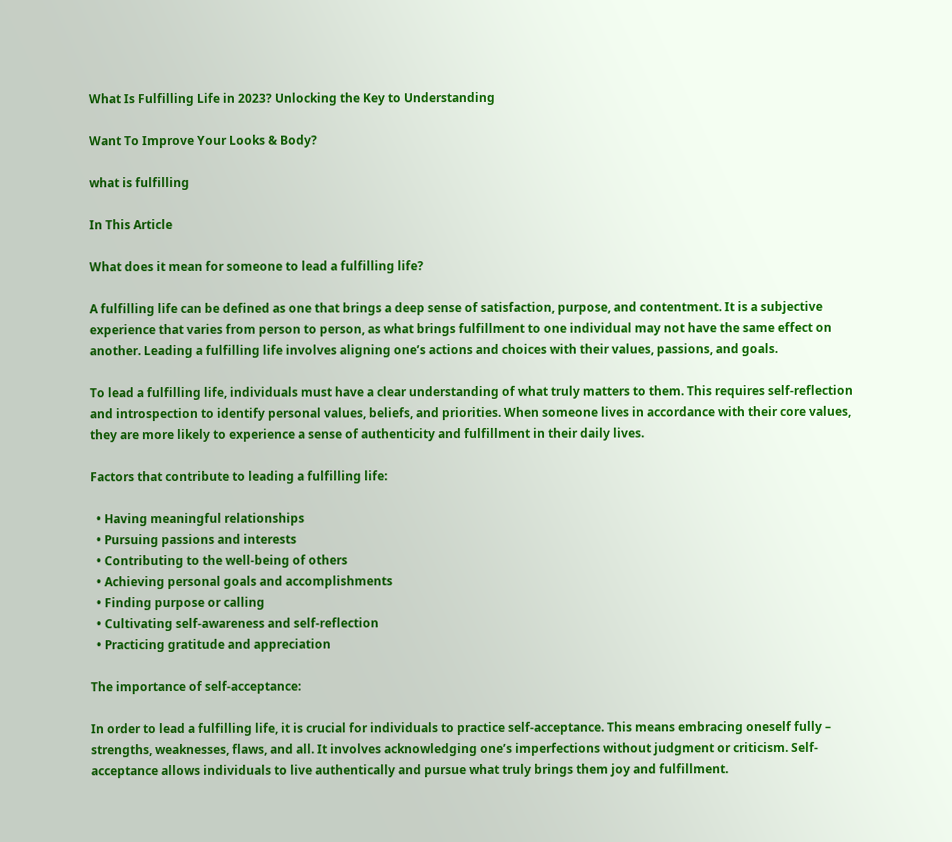What Is Fulfilling Life in 2023? Unlocking the Key to Understanding

Want To Improve Your Looks & Body?

what is fulfilling

In This Article

What does it mean for someone to lead a fulfilling life?

A fulfilling life can be defined as one that brings a deep sense of satisfaction, purpose, and contentment. It is a subjective experience that varies from person to person, as what brings fulfillment to one individual may not have the same effect on another. Leading a fulfilling life involves aligning one’s actions and choices with their values, passions, and goals.

To lead a fulfilling life, individuals must have a clear understanding of what truly matters to them. This requires self-reflection and introspection to identify personal values, beliefs, and priorities. When someone lives in accordance with their core values, they are more likely to experience a sense of authenticity and fulfillment in their daily lives.

Factors that contribute to leading a fulfilling life:

  • Having meaningful relationships
  • Pursuing passions and interests
  • Contributing to the well-being of others
  • Achieving personal goals and accomplishments
  • Finding purpose or calling
  • Cultivating self-awareness and self-reflection
  • Practicing gratitude and appreciation

The importance of self-acceptance:

In order to lead a fulfilling life, it is crucial for individuals to practice self-acceptance. This means embracing oneself fully – strengths, weaknesses, flaws, and all. It involves acknowledging one’s imperfections without judgment or criticism. Self-acceptance allows individuals to live authentically and pursue what truly brings them joy and fulfillment.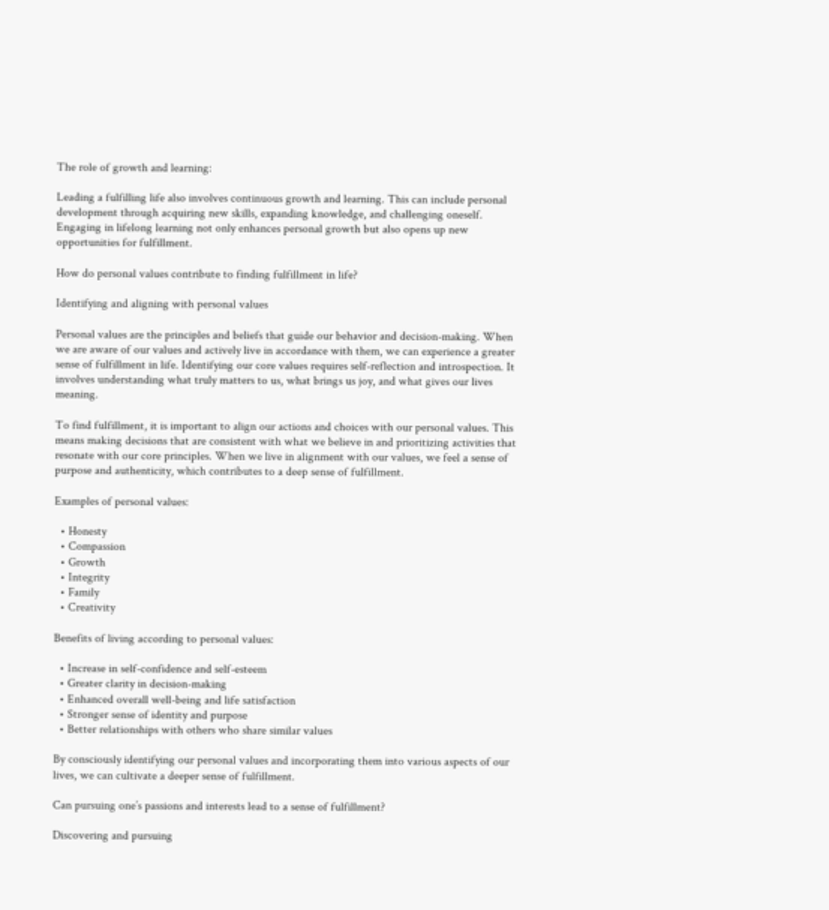The role of growth and learning:

Leading a fulfilling life also involves continuous growth and learning. This can include personal development through acquiring new skills, expanding knowledge, and challenging oneself. Engaging in lifelong learning not only enhances personal growth but also opens up new opportunities for fulfillment.

How do personal values contribute to finding fulfillment in life?

Identifying and aligning with personal values

Personal values are the principles and beliefs that guide our behavior and decision-making. When we are aware of our values and actively live in accordance with them, we can experience a greater sense of fulfillment in life. Identifying our core values requires self-reflection and introspection. It involves understanding what truly matters to us, what brings us joy, and what gives our lives meaning.

To find fulfillment, it is important to align our actions and choices with our personal values. This means making decisions that are consistent with what we believe in and prioritizing activities that resonate with our core principles. When we live in alignment with our values, we feel a sense of purpose and authenticity, which contributes to a deep sense of fulfillment.

Examples of personal values:

  • Honesty
  • Compassion
  • Growth
  • Integrity
  • Family
  • Creativity

Benefits of living according to personal values:

  • Increase in self-confidence and self-esteem
  • Greater clarity in decision-making
  • Enhanced overall well-being and life satisfaction
  • Stronger sense of identity and purpose
  • Better relationships with others who share similar values

By consciously identifying our personal values and incorporating them into various aspects of our lives, we can cultivate a deeper sense of fulfillment.

Can pursuing one’s passions and interests lead to a sense of fulfillment?

Discovering and pursuing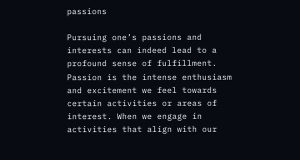passions

Pursuing one’s passions and interests can indeed lead to a profound sense of fulfillment. Passion is the intense enthusiasm and excitement we feel towards certain activities or areas of interest. When we engage in activities that align with our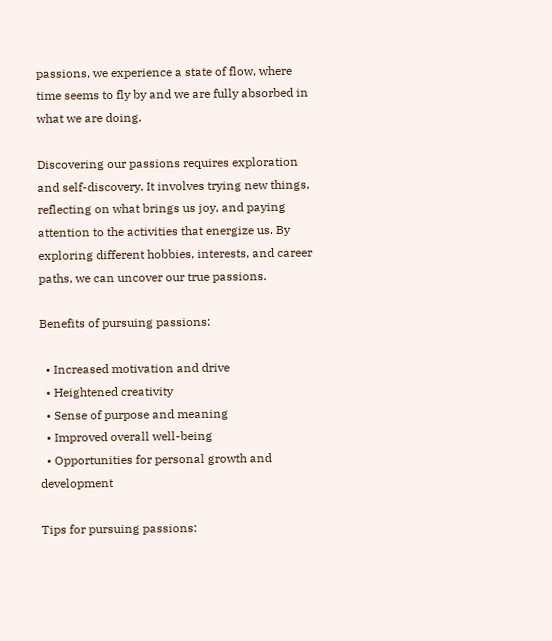passions, we experience a state of flow, where time seems to fly by and we are fully absorbed in what we are doing.

Discovering our passions requires exploration and self-discovery. It involves trying new things, reflecting on what brings us joy, and paying attention to the activities that energize us. By exploring different hobbies, interests, and career paths, we can uncover our true passions.

Benefits of pursuing passions:

  • Increased motivation and drive
  • Heightened creativity
  • Sense of purpose and meaning
  • Improved overall well-being
  • Opportunities for personal growth and development

Tips for pursuing passions: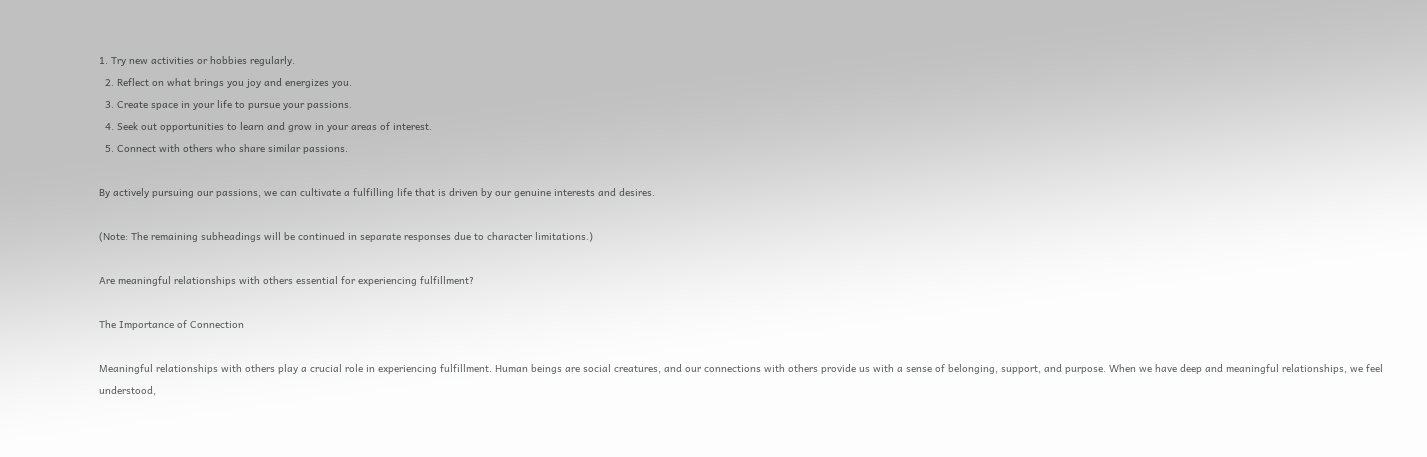1. Try new activities or hobbies regularly.
  2. Reflect on what brings you joy and energizes you.
  3. Create space in your life to pursue your passions.
  4. Seek out opportunities to learn and grow in your areas of interest.
  5. Connect with others who share similar passions.

By actively pursuing our passions, we can cultivate a fulfilling life that is driven by our genuine interests and desires.

(Note: The remaining subheadings will be continued in separate responses due to character limitations.)

Are meaningful relationships with others essential for experiencing fulfillment?

The Importance of Connection

Meaningful relationships with others play a crucial role in experiencing fulfillment. Human beings are social creatures, and our connections with others provide us with a sense of belonging, support, and purpose. When we have deep and meaningful relationships, we feel understood,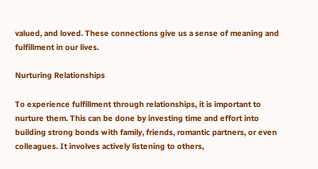valued, and loved. These connections give us a sense of meaning and fulfillment in our lives.

Nurturing Relationships

To experience fulfillment through relationships, it is important to nurture them. This can be done by investing time and effort into building strong bonds with family, friends, romantic partners, or even colleagues. It involves actively listening to others,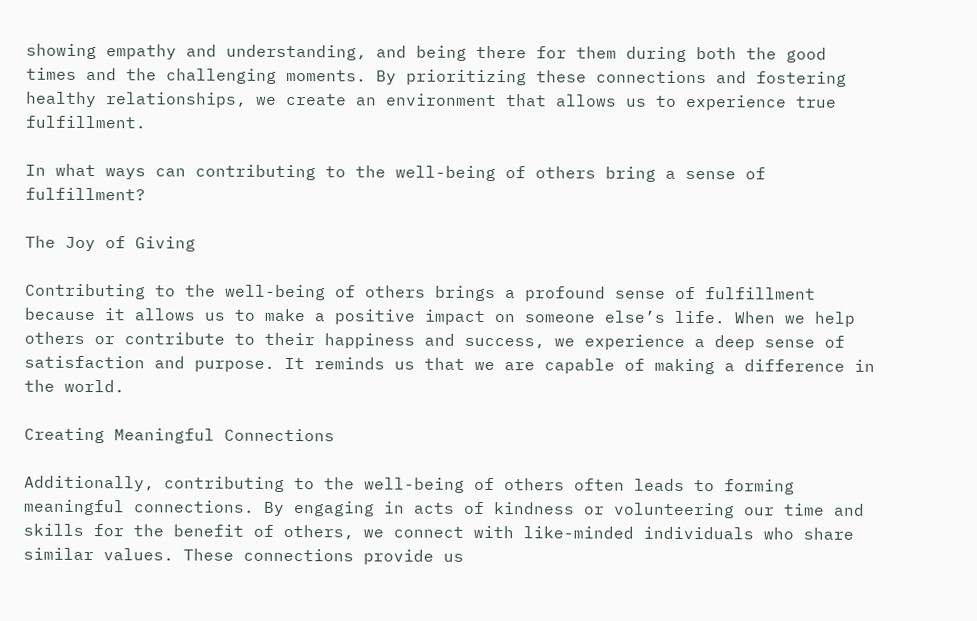showing empathy and understanding, and being there for them during both the good times and the challenging moments. By prioritizing these connections and fostering healthy relationships, we create an environment that allows us to experience true fulfillment.

In what ways can contributing to the well-being of others bring a sense of fulfillment?

The Joy of Giving

Contributing to the well-being of others brings a profound sense of fulfillment because it allows us to make a positive impact on someone else’s life. When we help others or contribute to their happiness and success, we experience a deep sense of satisfaction and purpose. It reminds us that we are capable of making a difference in the world.

Creating Meaningful Connections

Additionally, contributing to the well-being of others often leads to forming meaningful connections. By engaging in acts of kindness or volunteering our time and skills for the benefit of others, we connect with like-minded individuals who share similar values. These connections provide us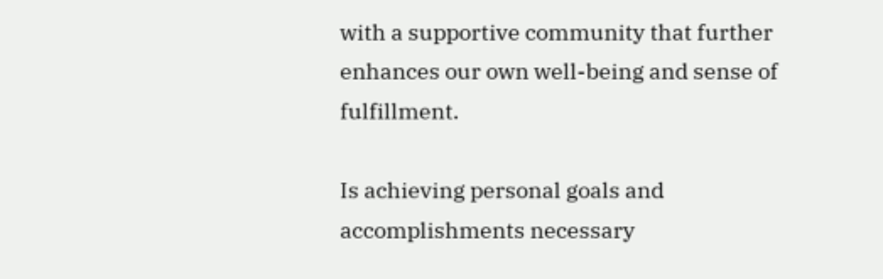with a supportive community that further enhances our own well-being and sense of fulfillment.

Is achieving personal goals and accomplishments necessary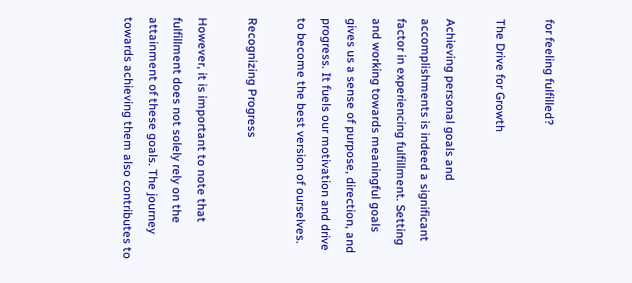for feeling fulfilled?

The Drive for Growth

Achieving personal goals and accomplishments is indeed a significant factor in experiencing fulfillment. Setting and working towards meaningful goals gives us a sense of purpose, direction, and progress. It fuels our motivation and drive to become the best version of ourselves.

Recognizing Progress

However, it is important to note that fulfillment does not solely rely on the attainment of these goals. The journey towards achieving them also contributes to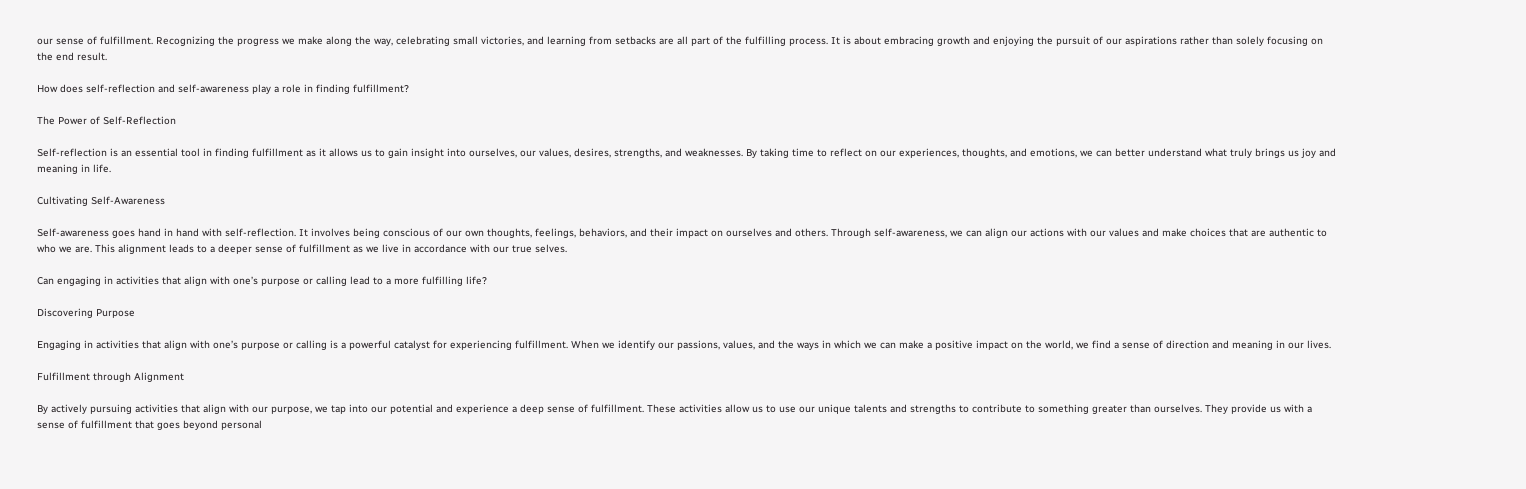our sense of fulfillment. Recognizing the progress we make along the way, celebrating small victories, and learning from setbacks are all part of the fulfilling process. It is about embracing growth and enjoying the pursuit of our aspirations rather than solely focusing on the end result.

How does self-reflection and self-awareness play a role in finding fulfillment?

The Power of Self-Reflection

Self-reflection is an essential tool in finding fulfillment as it allows us to gain insight into ourselves, our values, desires, strengths, and weaknesses. By taking time to reflect on our experiences, thoughts, and emotions, we can better understand what truly brings us joy and meaning in life.

Cultivating Self-Awareness

Self-awareness goes hand in hand with self-reflection. It involves being conscious of our own thoughts, feelings, behaviors, and their impact on ourselves and others. Through self-awareness, we can align our actions with our values and make choices that are authentic to who we are. This alignment leads to a deeper sense of fulfillment as we live in accordance with our true selves.

Can engaging in activities that align with one’s purpose or calling lead to a more fulfilling life?

Discovering Purpose

Engaging in activities that align with one’s purpose or calling is a powerful catalyst for experiencing fulfillment. When we identify our passions, values, and the ways in which we can make a positive impact on the world, we find a sense of direction and meaning in our lives.

Fulfillment through Alignment

By actively pursuing activities that align with our purpose, we tap into our potential and experience a deep sense of fulfillment. These activities allow us to use our unique talents and strengths to contribute to something greater than ourselves. They provide us with a sense of fulfillment that goes beyond personal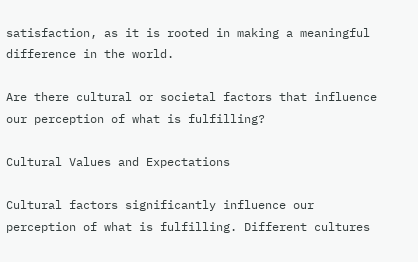satisfaction, as it is rooted in making a meaningful difference in the world.

Are there cultural or societal factors that influence our perception of what is fulfilling?

Cultural Values and Expectations

Cultural factors significantly influence our perception of what is fulfilling. Different cultures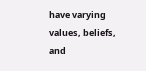have varying values, beliefs, and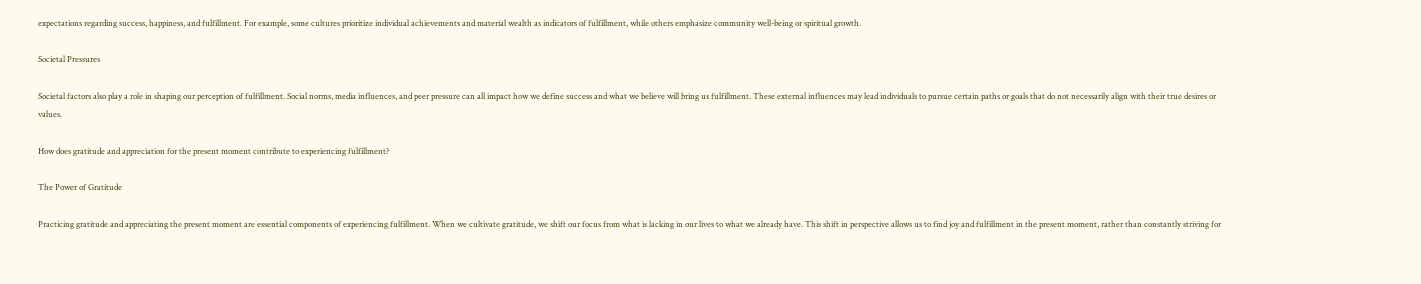expectations regarding success, happiness, and fulfillment. For example, some cultures prioritize individual achievements and material wealth as indicators of fulfillment, while others emphasize community well-being or spiritual growth.

Societal Pressures

Societal factors also play a role in shaping our perception of fulfillment. Social norms, media influences, and peer pressure can all impact how we define success and what we believe will bring us fulfillment. These external influences may lead individuals to pursue certain paths or goals that do not necessarily align with their true desires or values.

How does gratitude and appreciation for the present moment contribute to experiencing fulfillment?

The Power of Gratitude

Practicing gratitude and appreciating the present moment are essential components of experiencing fulfillment. When we cultivate gratitude, we shift our focus from what is lacking in our lives to what we already have. This shift in perspective allows us to find joy and fulfillment in the present moment, rather than constantly striving for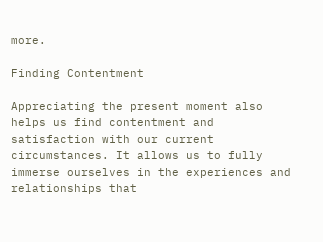more.

Finding Contentment

Appreciating the present moment also helps us find contentment and satisfaction with our current circumstances. It allows us to fully immerse ourselves in the experiences and relationships that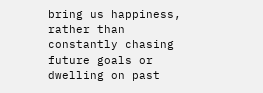bring us happiness, rather than constantly chasing future goals or dwelling on past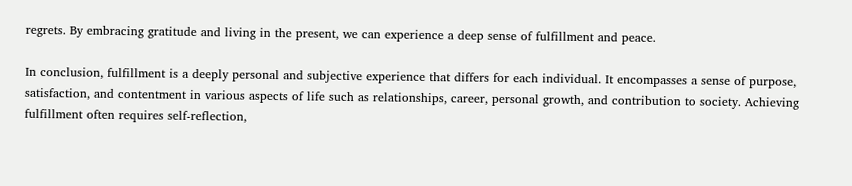regrets. By embracing gratitude and living in the present, we can experience a deep sense of fulfillment and peace.

In conclusion, fulfillment is a deeply personal and subjective experience that differs for each individual. It encompasses a sense of purpose, satisfaction, and contentment in various aspects of life such as relationships, career, personal growth, and contribution to society. Achieving fulfillment often requires self-reflection,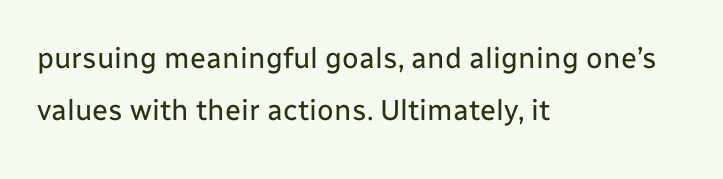pursuing meaningful goals, and aligning one’s values with their actions. Ultimately, it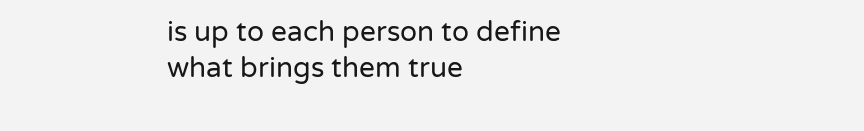is up to each person to define what brings them true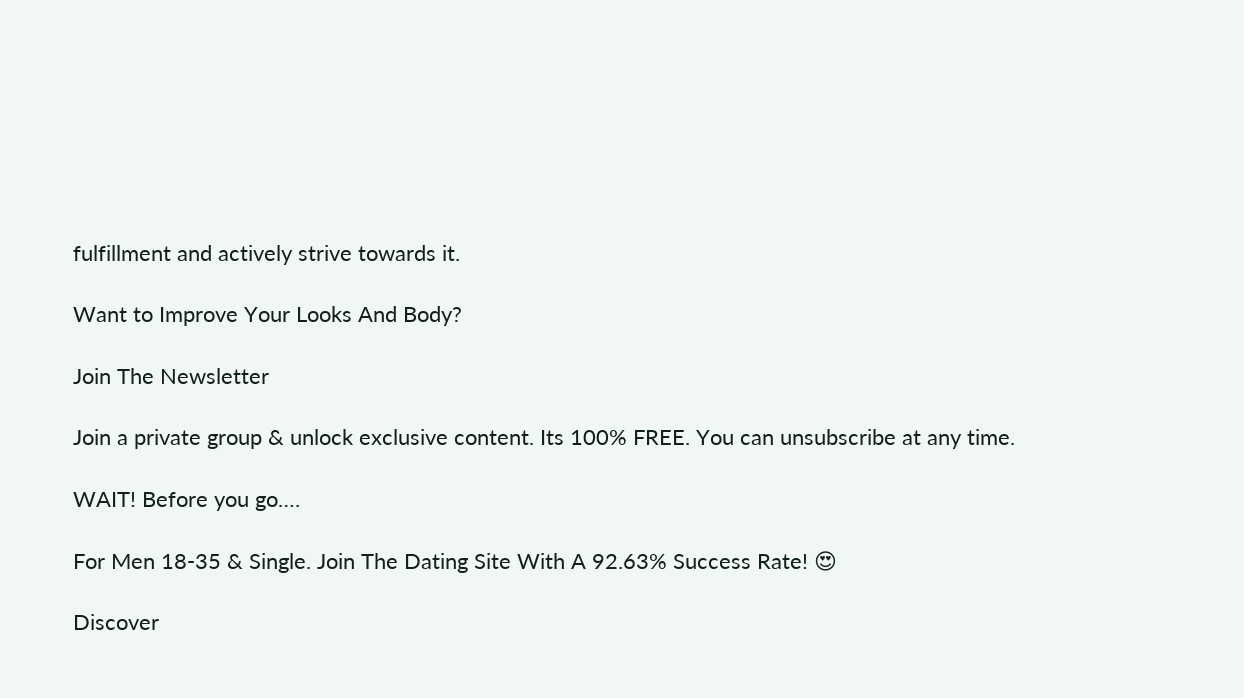fulfillment and actively strive towards it.

Want to Improve Your Looks And Body?

Join The Newsletter

Join a private group & unlock exclusive content. Its 100% FREE. You can unsubscribe at any time.

WAIT! Before you go….

For Men 18-35 & Single. Join The Dating Site With A 92.63% Success Rate! 😍

Discover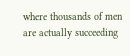where thousands of men are actually succeeding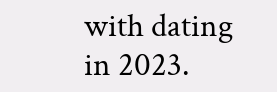with dating in 2023.